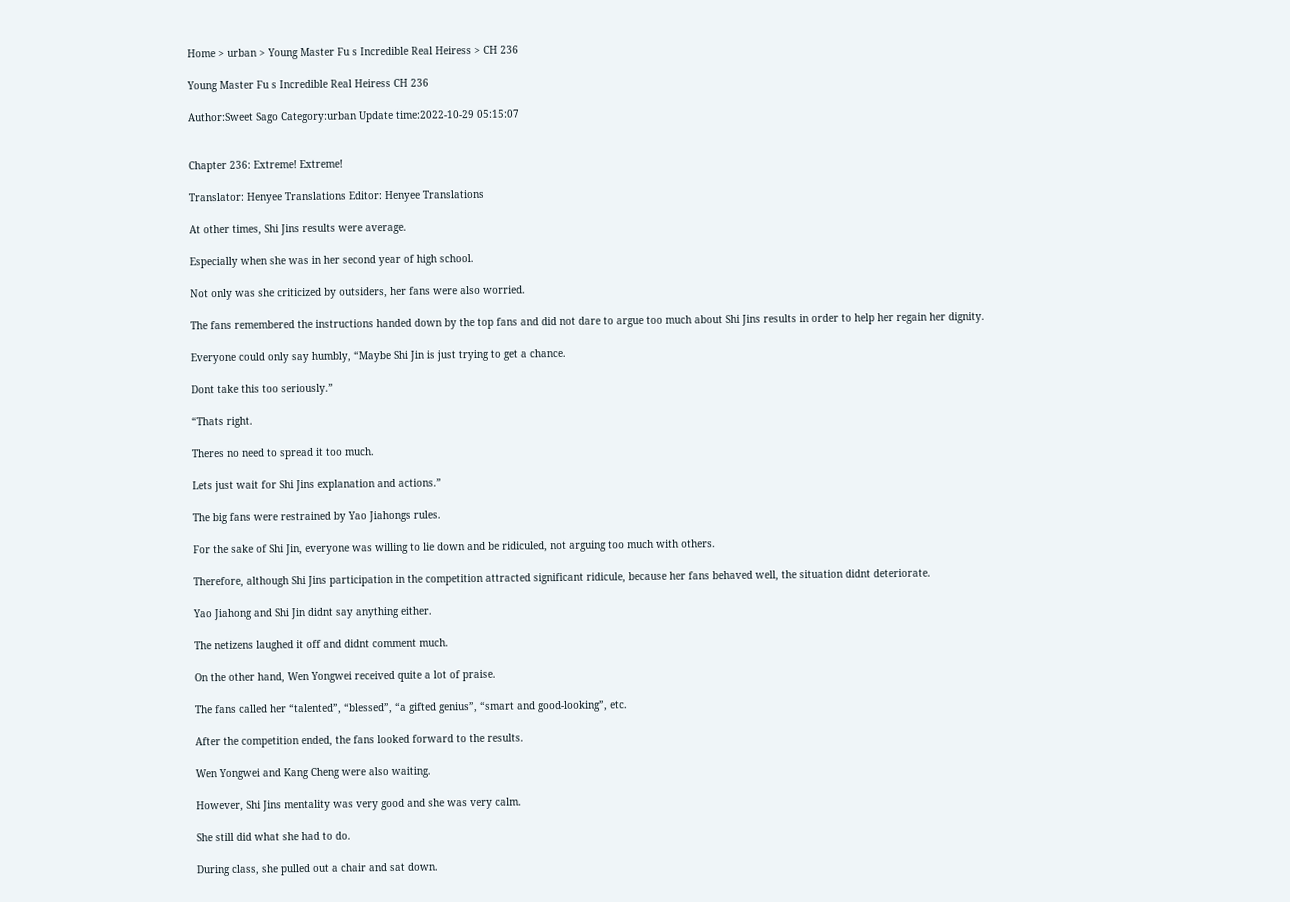Home > urban > Young Master Fu s Incredible Real Heiress > CH 236

Young Master Fu s Incredible Real Heiress CH 236

Author:Sweet Sago Category:urban Update time:2022-10-29 05:15:07


Chapter 236: Extreme! Extreme!

Translator: Henyee Translations Editor: Henyee Translations

At other times, Shi Jins results were average.

Especially when she was in her second year of high school.

Not only was she criticized by outsiders, her fans were also worried.

The fans remembered the instructions handed down by the top fans and did not dare to argue too much about Shi Jins results in order to help her regain her dignity.

Everyone could only say humbly, “Maybe Shi Jin is just trying to get a chance.

Dont take this too seriously.”

“Thats right.

Theres no need to spread it too much.

Lets just wait for Shi Jins explanation and actions.”

The big fans were restrained by Yao Jiahongs rules.

For the sake of Shi Jin, everyone was willing to lie down and be ridiculed, not arguing too much with others.

Therefore, although Shi Jins participation in the competition attracted significant ridicule, because her fans behaved well, the situation didnt deteriorate.

Yao Jiahong and Shi Jin didnt say anything either.

The netizens laughed it off and didnt comment much.

On the other hand, Wen Yongwei received quite a lot of praise.

The fans called her “talented”, “blessed”, “a gifted genius”, “smart and good-looking”, etc.

After the competition ended, the fans looked forward to the results.

Wen Yongwei and Kang Cheng were also waiting.

However, Shi Jins mentality was very good and she was very calm.

She still did what she had to do.

During class, she pulled out a chair and sat down.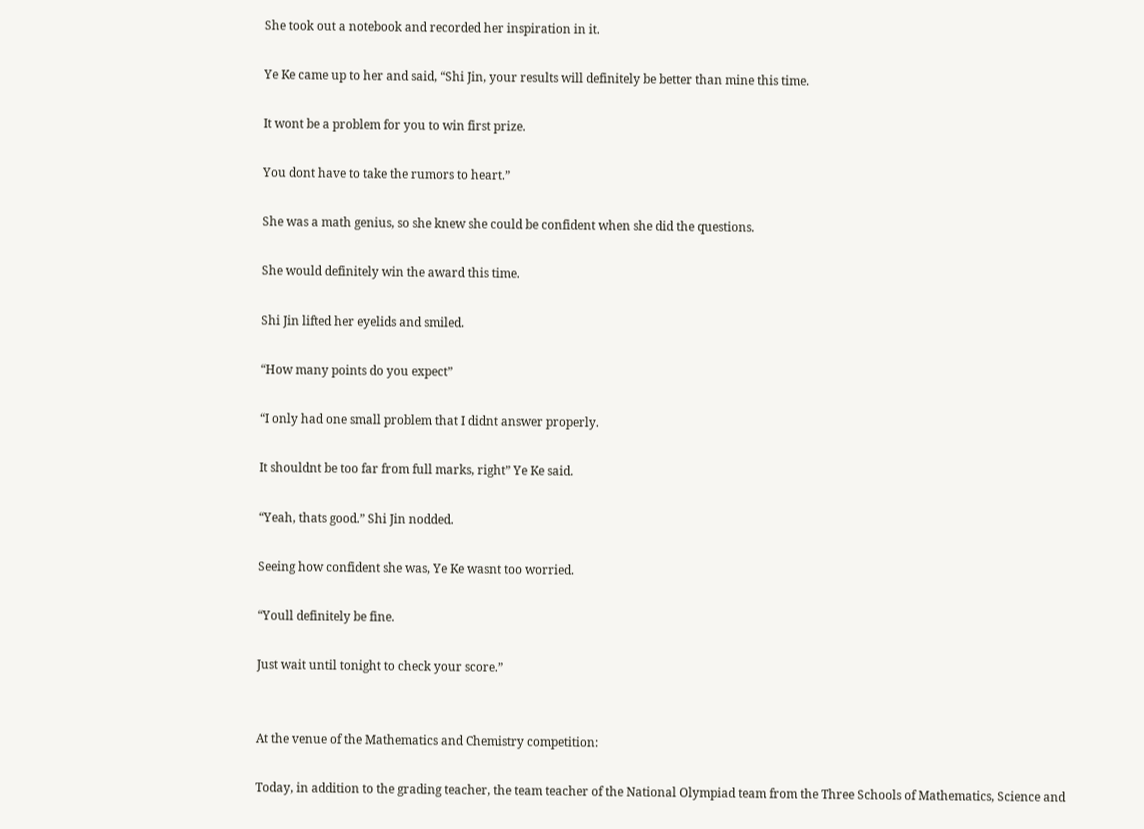She took out a notebook and recorded her inspiration in it.

Ye Ke came up to her and said, “Shi Jin, your results will definitely be better than mine this time.

It wont be a problem for you to win first prize.

You dont have to take the rumors to heart.”

She was a math genius, so she knew she could be confident when she did the questions.

She would definitely win the award this time.

Shi Jin lifted her eyelids and smiled.

“How many points do you expect”

“I only had one small problem that I didnt answer properly.

It shouldnt be too far from full marks, right” Ye Ke said.

“Yeah, thats good.” Shi Jin nodded.

Seeing how confident she was, Ye Ke wasnt too worried.

“Youll definitely be fine.

Just wait until tonight to check your score.”


At the venue of the Mathematics and Chemistry competition:

Today, in addition to the grading teacher, the team teacher of the National Olympiad team from the Three Schools of Mathematics, Science and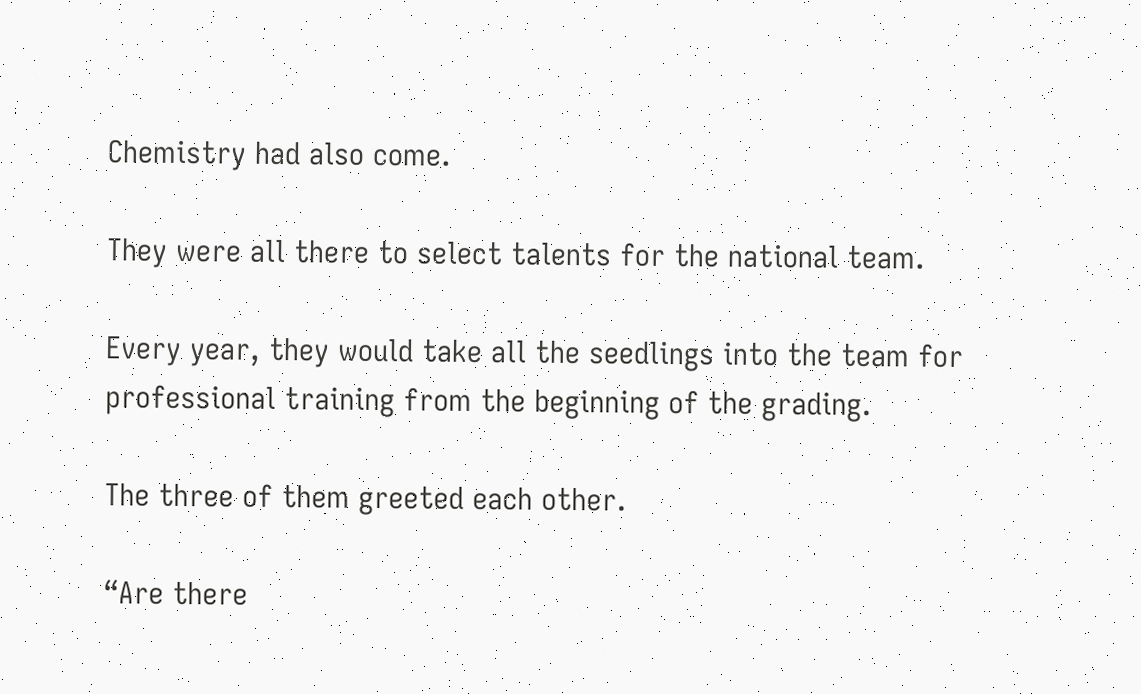Chemistry had also come.

They were all there to select talents for the national team.

Every year, they would take all the seedlings into the team for professional training from the beginning of the grading.

The three of them greeted each other.

“Are there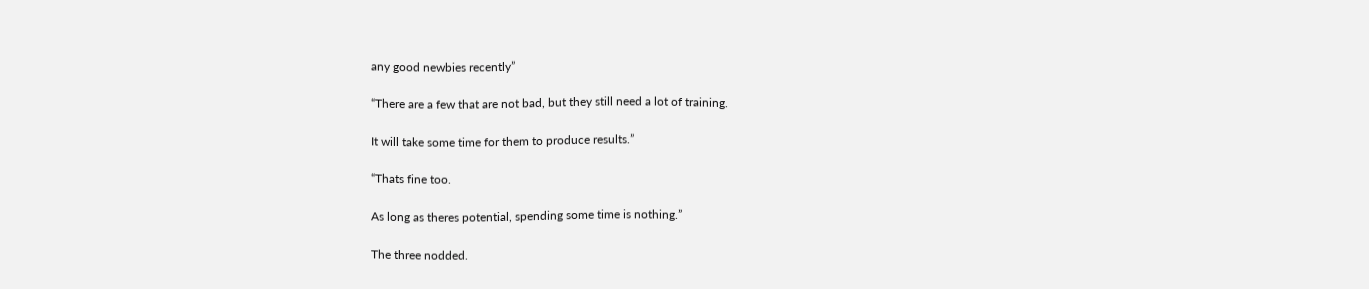any good newbies recently”

“There are a few that are not bad, but they still need a lot of training.

It will take some time for them to produce results.”

“Thats fine too.

As long as theres potential, spending some time is nothing.”

The three nodded.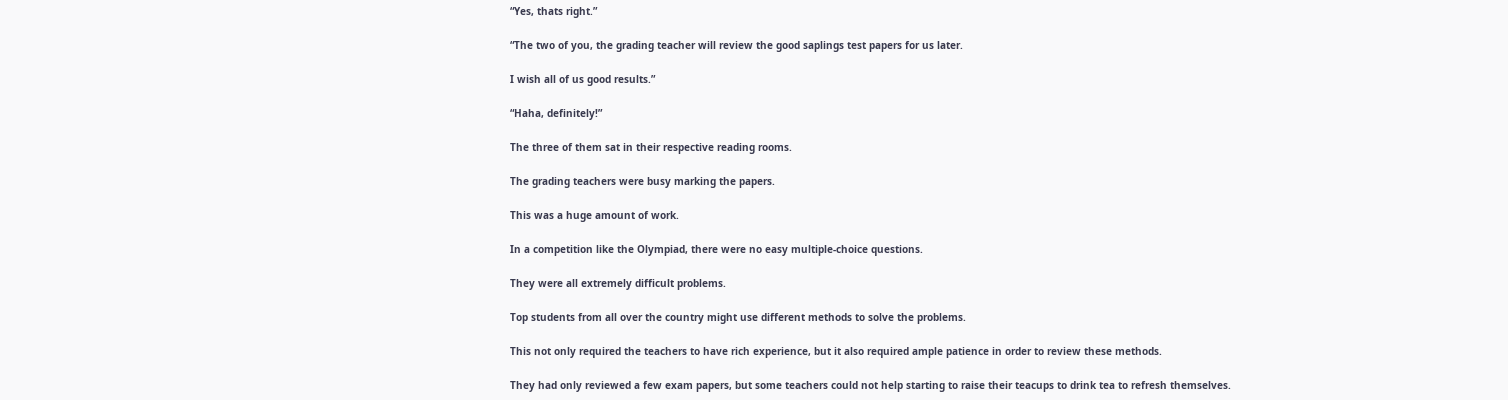“Yes, thats right.”

“The two of you, the grading teacher will review the good saplings test papers for us later.

I wish all of us good results.”

“Haha, definitely!”

The three of them sat in their respective reading rooms.

The grading teachers were busy marking the papers.

This was a huge amount of work.

In a competition like the Olympiad, there were no easy multiple-choice questions.

They were all extremely difficult problems.

Top students from all over the country might use different methods to solve the problems.

This not only required the teachers to have rich experience, but it also required ample patience in order to review these methods.

They had only reviewed a few exam papers, but some teachers could not help starting to raise their teacups to drink tea to refresh themselves.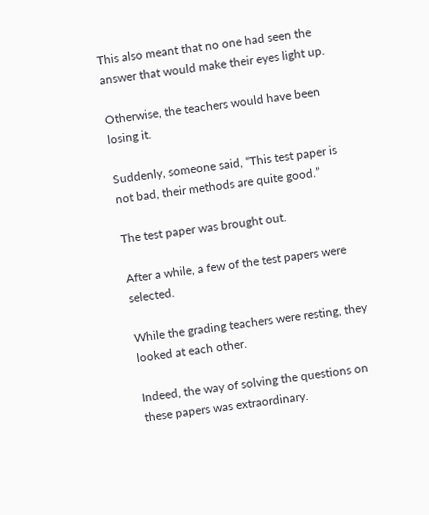This also meant that no one had seen the answer that would make their eyes light up.

Otherwise, the teachers would have been losing it.

Suddenly, someone said, “This test paper is not bad, their methods are quite good.”

The test paper was brought out.

After a while, a few of the test papers were selected.

While the grading teachers were resting, they looked at each other.

Indeed, the way of solving the questions on these papers was extraordinary.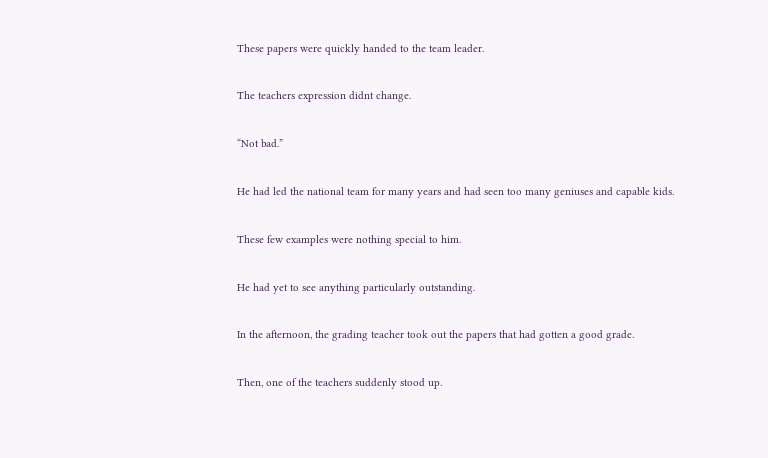These papers were quickly handed to the team leader.

The teachers expression didnt change.

“Not bad.”

He had led the national team for many years and had seen too many geniuses and capable kids.

These few examples were nothing special to him.

He had yet to see anything particularly outstanding.

In the afternoon, the grading teacher took out the papers that had gotten a good grade.

Then, one of the teachers suddenly stood up.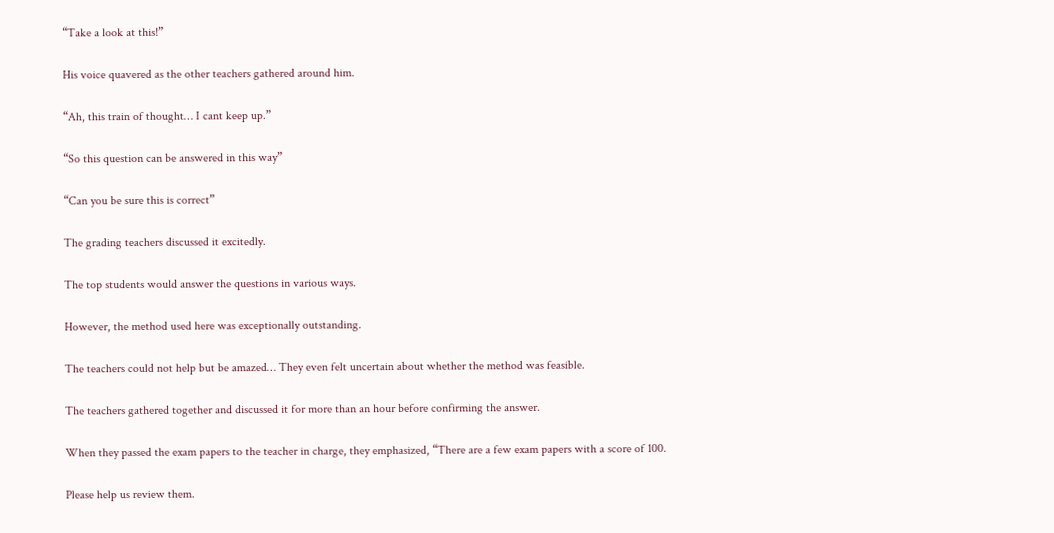“Take a look at this!”

His voice quavered as the other teachers gathered around him.

“Ah, this train of thought… I cant keep up.”

“So this question can be answered in this way”

“Can you be sure this is correct”

The grading teachers discussed it excitedly.

The top students would answer the questions in various ways.

However, the method used here was exceptionally outstanding.

The teachers could not help but be amazed… They even felt uncertain about whether the method was feasible.

The teachers gathered together and discussed it for more than an hour before confirming the answer.

When they passed the exam papers to the teacher in charge, they emphasized, “There are a few exam papers with a score of 100.

Please help us review them.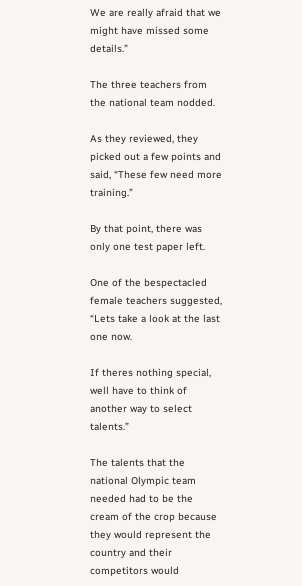We are really afraid that we might have missed some details.”

The three teachers from the national team nodded.

As they reviewed, they picked out a few points and said, “These few need more training.”

By that point, there was only one test paper left.

One of the bespectacled female teachers suggested, “Lets take a look at the last one now.

If theres nothing special, well have to think of another way to select talents.”

The talents that the national Olympic team needed had to be the cream of the crop because they would represent the country and their competitors would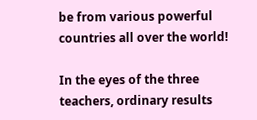be from various powerful countries all over the world!

In the eyes of the three teachers, ordinary results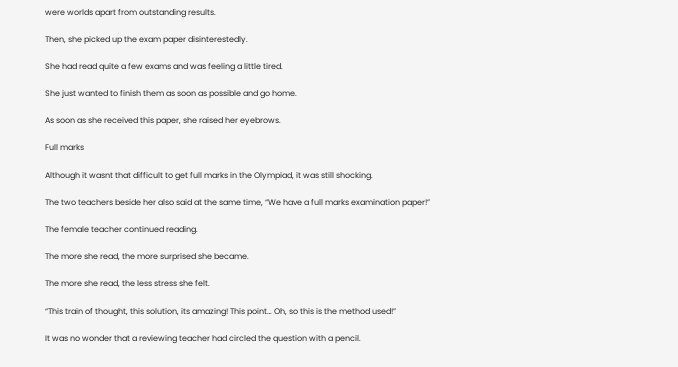were worlds apart from outstanding results.

Then, she picked up the exam paper disinterestedly.

She had read quite a few exams and was feeling a little tired.

She just wanted to finish them as soon as possible and go home.

As soon as she received this paper, she raised her eyebrows.

Full marks

Although it wasnt that difficult to get full marks in the Olympiad, it was still shocking.

The two teachers beside her also said at the same time, “We have a full marks examination paper!”

The female teacher continued reading.

The more she read, the more surprised she became.

The more she read, the less stress she felt.

“This train of thought, this solution, its amazing! This point… Oh, so this is the method used!”

It was no wonder that a reviewing teacher had circled the question with a pencil.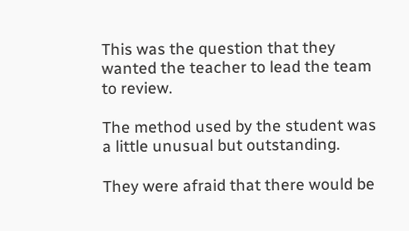This was the question that they wanted the teacher to lead the team to review.

The method used by the student was a little unusual but outstanding.

They were afraid that there would be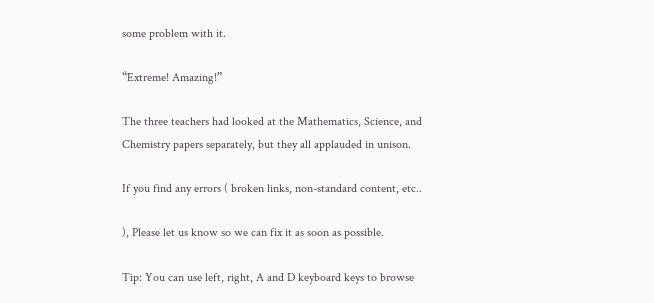some problem with it.

“Extreme! Amazing!”

The three teachers had looked at the Mathematics, Science, and Chemistry papers separately, but they all applauded in unison.

If you find any errors ( broken links, non-standard content, etc..

), Please let us know so we can fix it as soon as possible.

Tip: You can use left, right, A and D keyboard keys to browse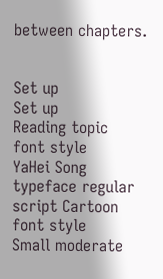between chapters.


Set up
Set up
Reading topic
font style
YaHei Song typeface regular script Cartoon
font style
Small moderate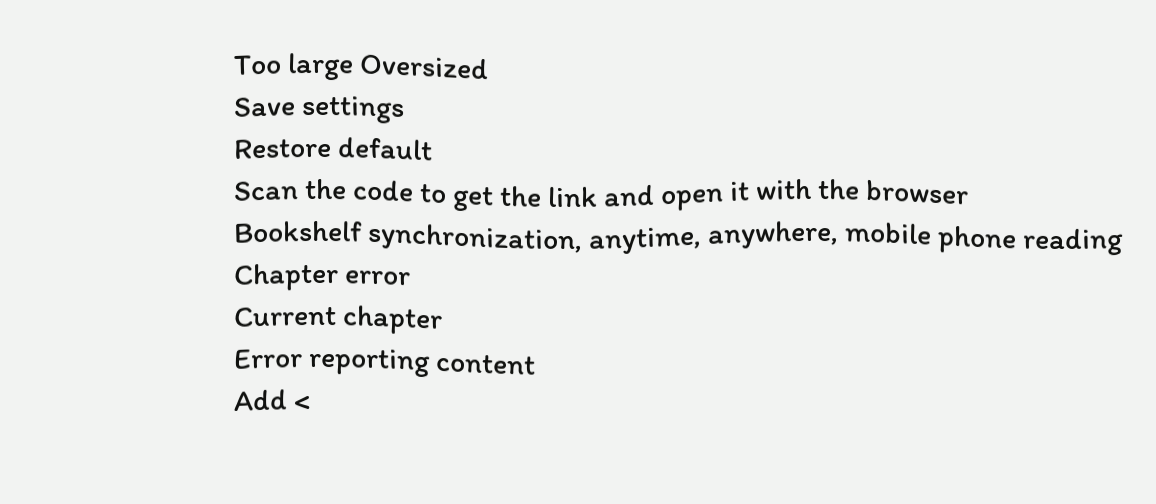Too large Oversized
Save settings
Restore default
Scan the code to get the link and open it with the browser
Bookshelf synchronization, anytime, anywhere, mobile phone reading
Chapter error
Current chapter
Error reporting content
Add <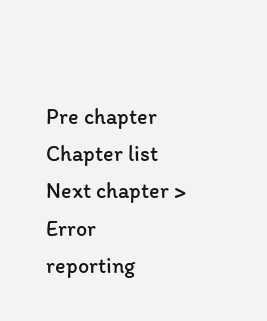Pre chapter Chapter list Next chapter > Error reporting